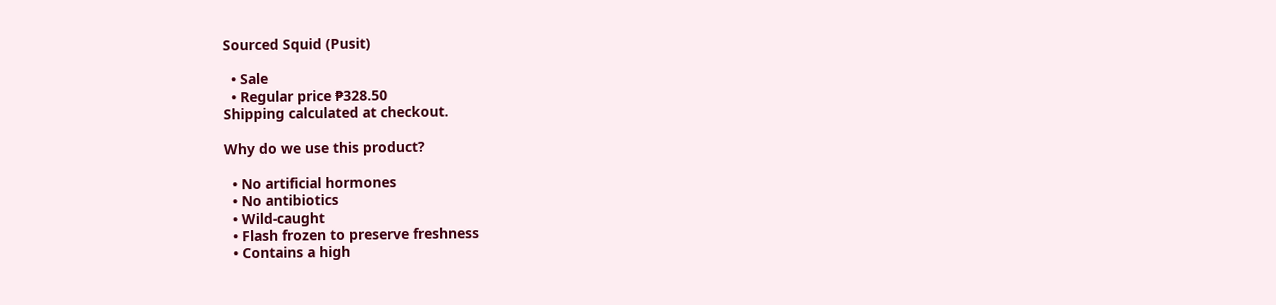Sourced Squid (Pusit)

  • Sale
  • Regular price ₱328.50
Shipping calculated at checkout.

Why do we use this product?

  • No artificial hormones
  • No antibiotics
  • Wild-caught
  • Flash frozen to preserve freshness
  • Contains a high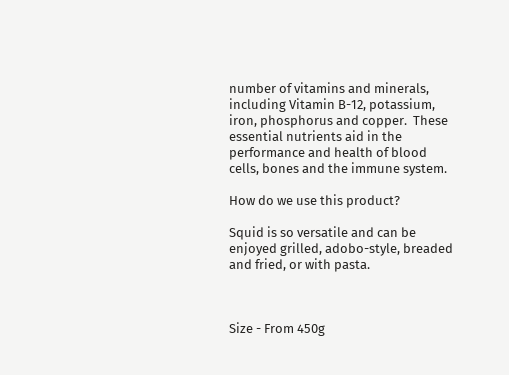number of vitamins and minerals, including Vitamin B-12, potassium, iron, phosphorus and copper.  These essential nutrients aid in the performance and health of blood cells, bones and the immune system.

How do we use this product?

Squid is so versatile and can be enjoyed grilled, adobo-style, breaded and fried, or with pasta.



Size - From 450g